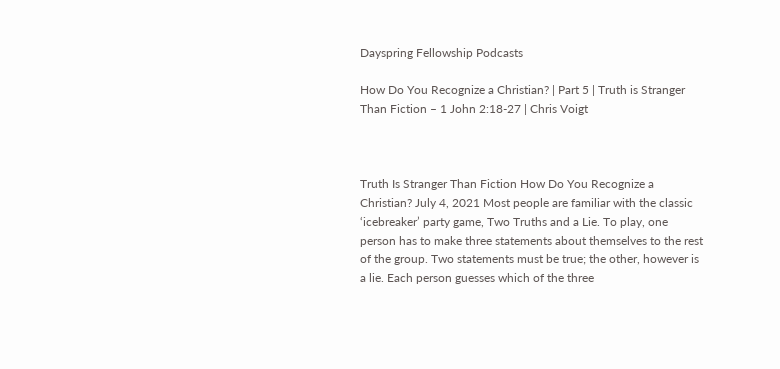Dayspring Fellowship Podcasts

How Do You Recognize a Christian? | Part 5 | Truth is Stranger Than Fiction – 1 John 2:18-27 | Chris Voigt



Truth Is Stranger Than Fiction How Do You Recognize a Christian? July 4, 2021 Most people are familiar with the classic ‘icebreaker’ party game, Two Truths and a Lie. To play, one person has to make three statements about themselves to the rest of the group. Two statements must be true; the other, however is a lie. Each person guesses which of the three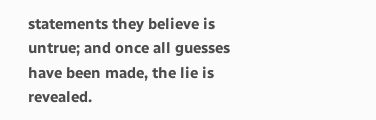statements they believe is untrue; and once all guesses have been made, the lie is revealed.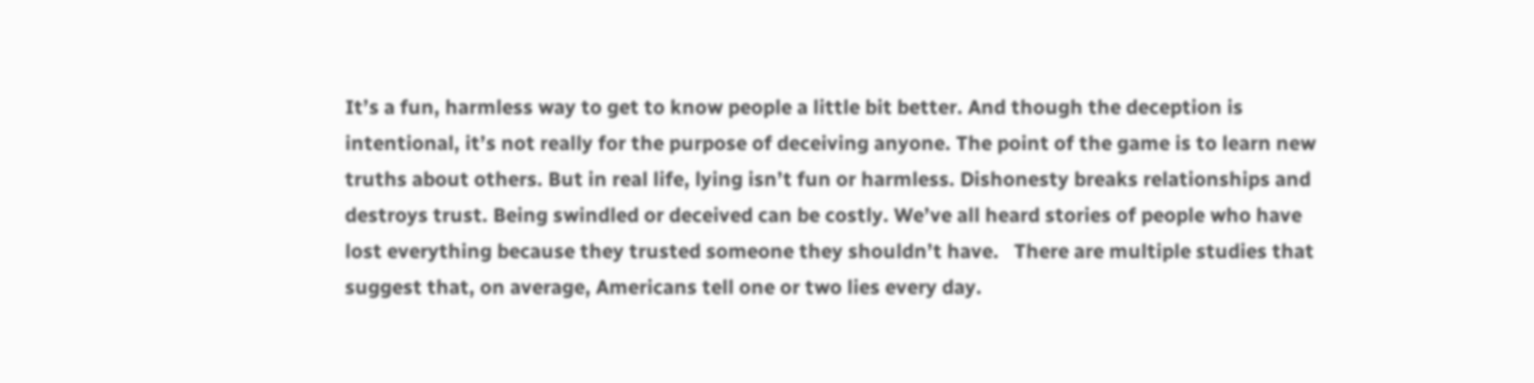It’s a fun, harmless way to get to know people a little bit better. And though the deception is intentional, it’s not really for the purpose of deceiving anyone. The point of the game is to learn new truths about others. But in real life, lying isn’t fun or harmless. Dishonesty breaks relationships and destroys trust. Being swindled or deceived can be costly. We’ve all heard stories of people who have lost everything because they trusted someone they shouldn’t have.   There are multiple studies that suggest that, on average, Americans tell one or two lies every day.